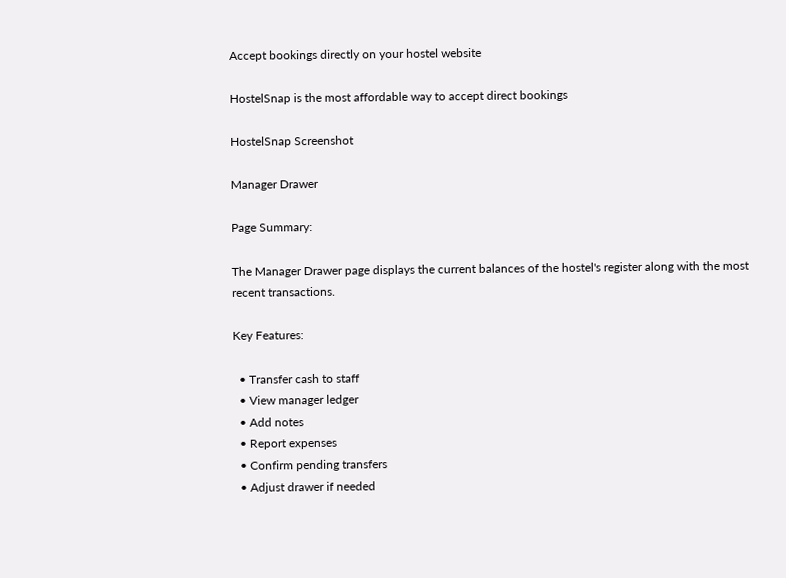Accept bookings directly on your hostel website

HostelSnap is the most affordable way to accept direct bookings

HostelSnap Screenshot

Manager Drawer

Page Summary:

The Manager Drawer page displays the current balances of the hostel's register along with the most recent transactions.

Key Features:

  • Transfer cash to staff
  • View manager ledger
  • Add notes
  • Report expenses
  • Confirm pending transfers
  • Adjust drawer if needed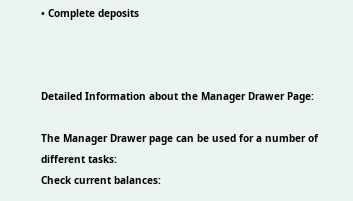• Complete deposits



Detailed Information about the Manager Drawer Page:

The Manager Drawer page can be used for a number of different tasks:
Check current balances: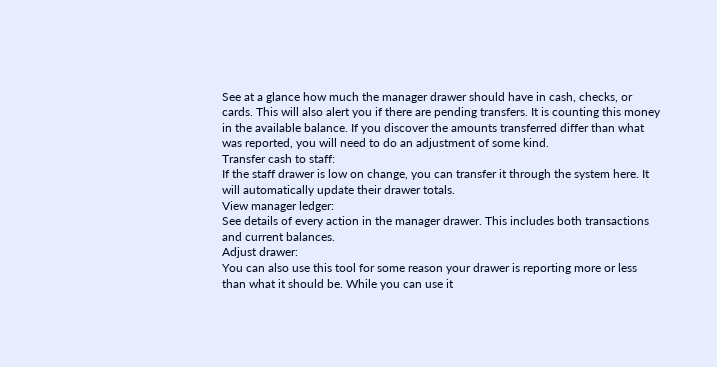See at a glance how much the manager drawer should have in cash, checks, or cards. This will also alert you if there are pending transfers. It is counting this money in the available balance. If you discover the amounts transferred differ than what was reported, you will need to do an adjustment of some kind.
Transfer cash to staff:
If the staff drawer is low on change, you can transfer it through the system here. It will automatically update their drawer totals.
View manager ledger:
See details of every action in the manager drawer. This includes both transactions and current balances.
Adjust drawer:
You can also use this tool for some reason your drawer is reporting more or less than what it should be. While you can use it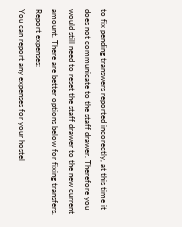to fix pending transwers reported incorectly, at this time it does not communicate to the staff drawer. Therefore you would still need to reset the staff drawer to the new current amount. There are better options below for fixing transfers.
Report expenses:
You can report any expenses for your hostel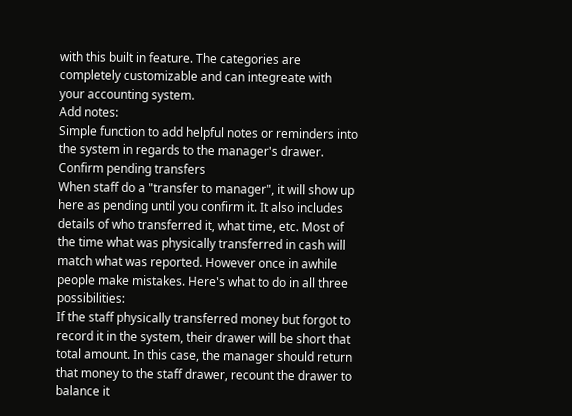with this built in feature. The categories are completely customizable and can integreate with your accounting system.
Add notes:
Simple function to add helpful notes or reminders into the system in regards to the manager's drawer.
Confirm pending transfers
When staff do a "transfer to manager", it will show up here as pending until you confirm it. It also includes details of who transferred it, what time, etc. Most of the time what was physically transferred in cash will match what was reported. However once in awhile people make mistakes. Here's what to do in all three possibilities:
If the staff physically transferred money but forgot to record it in the system, their drawer will be short that total amount. In this case, the manager should return that money to the staff drawer, recount the drawer to balance it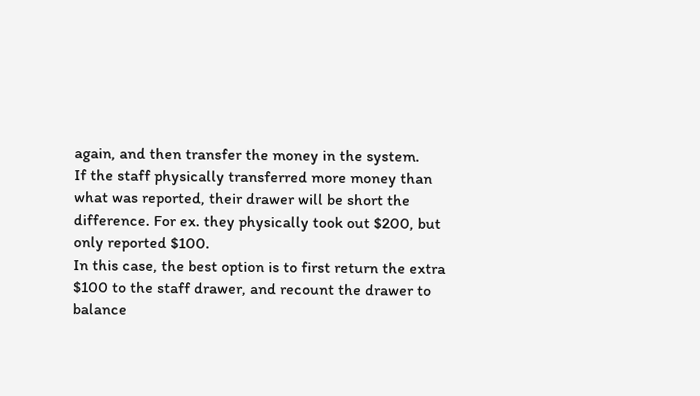again, and then transfer the money in the system.
If the staff physically transferred more money than what was reported, their drawer will be short the difference. For ex. they physically took out $200, but only reported $100.
In this case, the best option is to first return the extra $100 to the staff drawer, and recount the drawer to balance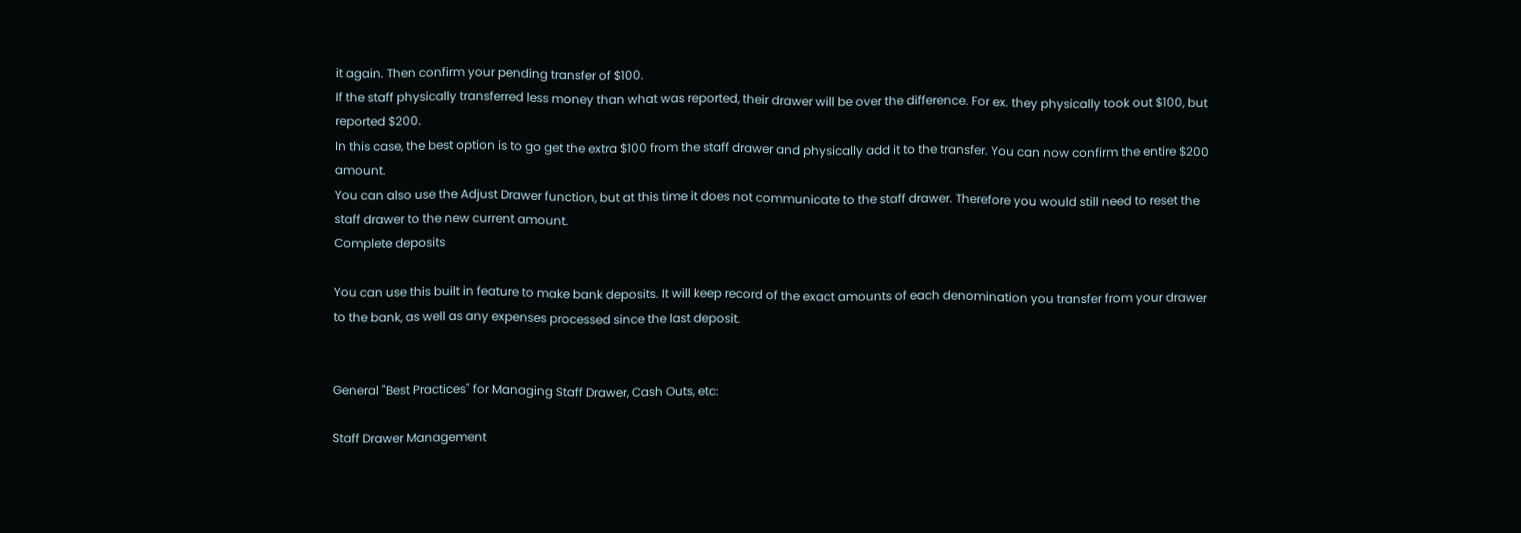it again. Then confirm your pending transfer of $100.
If the staff physically transferred less money than what was reported, their drawer will be over the difference. For ex. they physically took out $100, but reported $200.
In this case, the best option is to go get the extra $100 from the staff drawer and physically add it to the transfer. You can now confirm the entire $200 amount.
You can also use the Adjust Drawer function, but at this time it does not communicate to the staff drawer. Therefore you would still need to reset the staff drawer to the new current amount.
Complete deposits

You can use this built in feature to make bank deposits. It will keep record of the exact amounts of each denomination you transfer from your drawer to the bank, as well as any expenses processed since the last deposit.


General "Best Practices" for Managing Staff Drawer, Cash Outs, etc:

Staff Drawer Management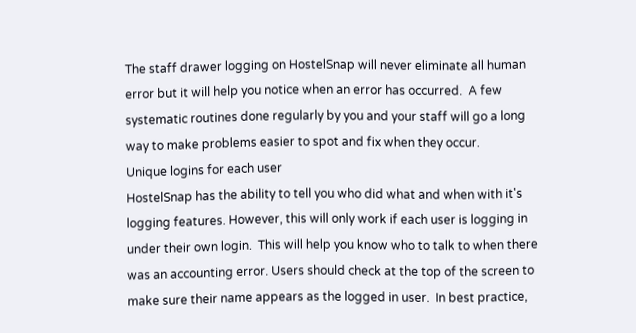The staff drawer logging on HostelSnap will never eliminate all human error but it will help you notice when an error has occurred.  A few systematic routines done regularly by you and your staff will go a long way to make problems easier to spot and fix when they occur.
Unique logins for each user
HostelSnap has the ability to tell you who did what and when with it's logging features. However, this will only work if each user is logging in under their own login.  This will help you know who to talk to when there was an accounting error. Users should check at the top of the screen to make sure their name appears as the logged in user.  In best practice,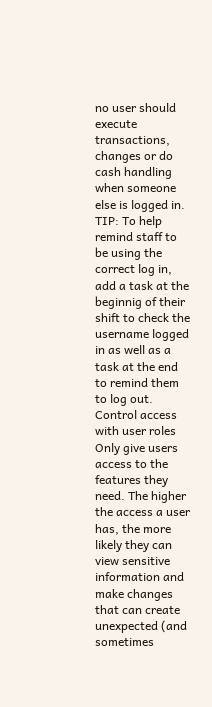no user should execute transactions, changes or do cash handling when someone else is logged in.
TIP: To help remind staff to be using the correct log in, add a task at the beginnig of their shift to check the username logged in as well as a task at the end to remind them to log out.
Control access with user roles
Only give users access to the features they need. The higher the access a user has, the more likely they can view sensitive information and make changes that can create unexpected (and sometimes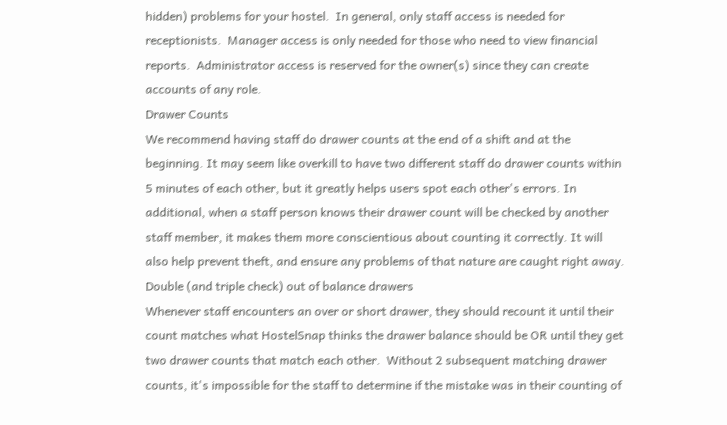hidden) problems for your hostel.  In general, only staff access is needed for receptionists.  Manager access is only needed for those who need to view financial reports.  Administrator access is reserved for the owner(s) since they can create accounts of any role.
Drawer Counts
We recommend having staff do drawer counts at the end of a shift and at the beginning. It may seem like overkill to have two different staff do drawer counts within 5 minutes of each other, but it greatly helps users spot each other's errors. In additional, when a staff person knows their drawer count will be checked by another staff member, it makes them more conscientious about counting it correctly. It will also help prevent theft, and ensure any problems of that nature are caught right away.
Double (and triple check) out of balance drawers
Whenever staff encounters an over or short drawer, they should recount it until their count matches what HostelSnap thinks the drawer balance should be OR until they get two drawer counts that match each other.  Without 2 subsequent matching drawer counts, it's impossible for the staff to determine if the mistake was in their counting of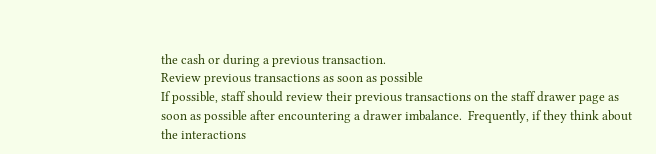the cash or during a previous transaction.
Review previous transactions as soon as possible
If possible, staff should review their previous transactions on the staff drawer page as soon as possible after encountering a drawer imbalance.  Frequently, if they think about the interactions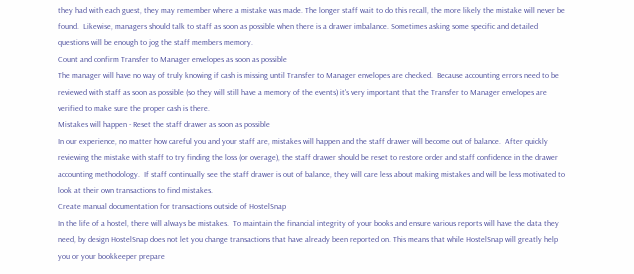they had with each guest, they may remember where a mistake was made. The longer staff wait to do this recall, the more likely the mistake will never be found.  Likewise, managers should talk to staff as soon as possible when there is a drawer imbalance. Sometimes asking some specific and detailed questions will be enough to jog the staff members memory.
Count and confirm Transfer to Manager envelopes as soon as possible
The manager will have no way of truly knowing if cash is missing until Transfer to Manager envelopes are checked.  Because accounting errors need to be reviewed with staff as soon as possible (so they will still have a memory of the events) it's very important that the Transfer to Manager envelopes are verified to make sure the proper cash is there.
Mistakes will happen - Reset the staff drawer as soon as possible
In our experience, no matter how careful you and your staff are, mistakes will happen and the staff drawer will become out of balance.  After quickly reviewing the mistake with staff to try finding the loss (or overage), the staff drawer should be reset to restore order and staff confidence in the drawer accounting methodology.  If staff continually see the staff drawer is out of balance, they will care less about making mistakes and will be less motivated to look at their own transactions to find mistakes.
Create manual documentation for transactions outside of HostelSnap
In the life of a hostel, there will always be mistakes.  To maintain the financial integrity of your books and ensure various reports will have the data they need, by design HostelSnap does not let you change transactions that have already been reported on. This means that while HostelSnap will greatly help you or your bookkeeper prepare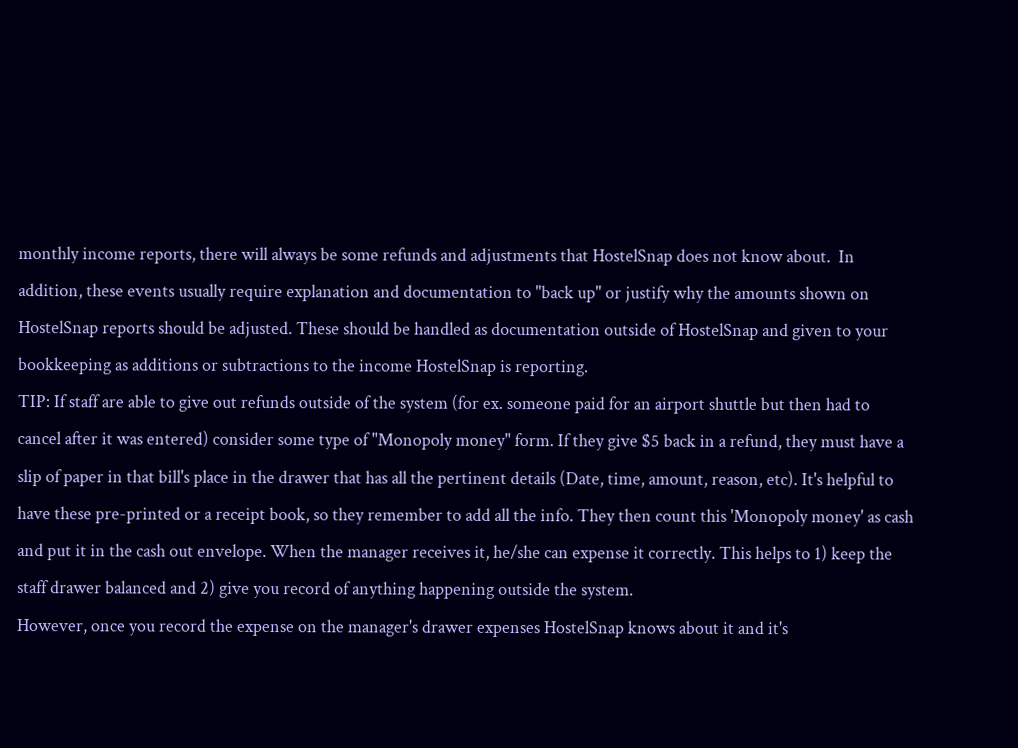monthly income reports, there will always be some refunds and adjustments that HostelSnap does not know about.  In addition, these events usually require explanation and documentation to "back up" or justify why the amounts shown on HostelSnap reports should be adjusted. These should be handled as documentation outside of HostelSnap and given to your bookkeeping as additions or subtractions to the income HostelSnap is reporting.
TIP: If staff are able to give out refunds outside of the system (for ex. someone paid for an airport shuttle but then had to cancel after it was entered) consider some type of "Monopoly money" form. If they give $5 back in a refund, they must have a slip of paper in that bill's place in the drawer that has all the pertinent details (Date, time, amount, reason, etc). It's helpful to have these pre-printed or a receipt book, so they remember to add all the info. They then count this 'Monopoly money' as cash and put it in the cash out envelope. When the manager receives it, he/she can expense it correctly. This helps to 1) keep the staff drawer balanced and 2) give you record of anything happening outside the system.
However, once you record the expense on the manager's drawer expenses HostelSnap knows about it and it's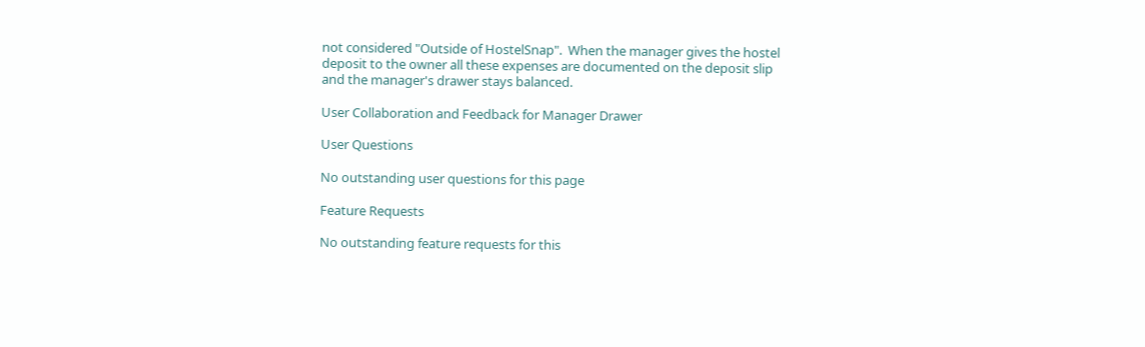not considered "Outside of HostelSnap".  When the manager gives the hostel deposit to the owner all these expenses are documented on the deposit slip and the manager's drawer stays balanced.

User Collaboration and Feedback for Manager Drawer

User Questions

No outstanding user questions for this page

Feature Requests

No outstanding feature requests for this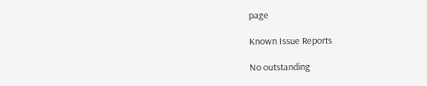page

Known Issue Reports

No outstanding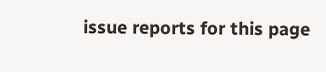issue reports for this page